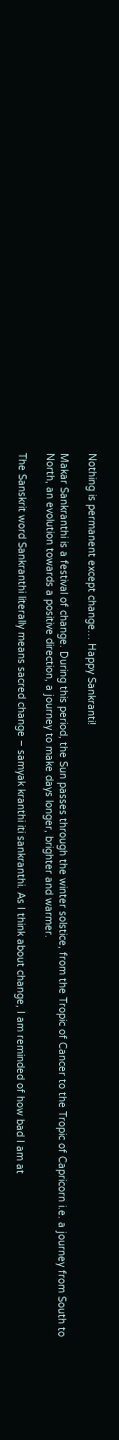Nothing is permanent except change… Happy Sankranti!

Makar Sankranthi is a festival of change. During this period, the Sun passes through the winter solstice, from the Tropic of Cancer to the Tropic of Capricorn i.e. a journey from South to North, an evolution towards a positive direction, a journey to make days longer, brighter and warmer.

The Sanskrit word Sankranthi literally means sacred change – samyak kranthi iti sankranthi. As I think about change, I am reminded of how bad I am at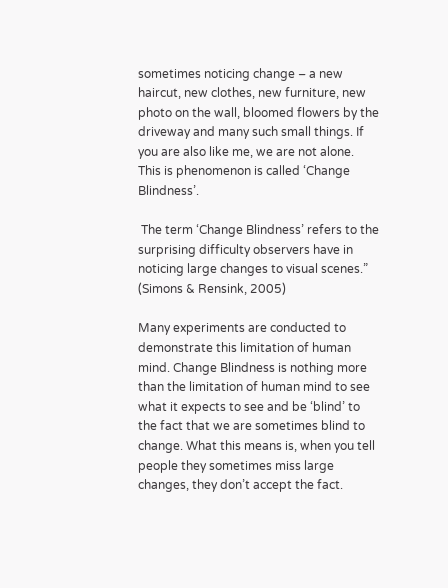sometimes noticing change – a new haircut, new clothes, new furniture, new photo on the wall, bloomed flowers by the driveway and many such small things. If you are also like me, we are not alone. This is phenomenon is called ‘Change Blindness’.

 The term ‘Change Blindness’ refers to the surprising difficulty observers have in noticing large changes to visual scenes.” (Simons & Rensink, 2005)

Many experiments are conducted to demonstrate this limitation of human mind. Change Blindness is nothing more than the limitation of human mind to see what it expects to see and be ‘blind’ to the fact that we are sometimes blind to change. What this means is, when you tell people they sometimes miss large changes, they don’t accept the fact.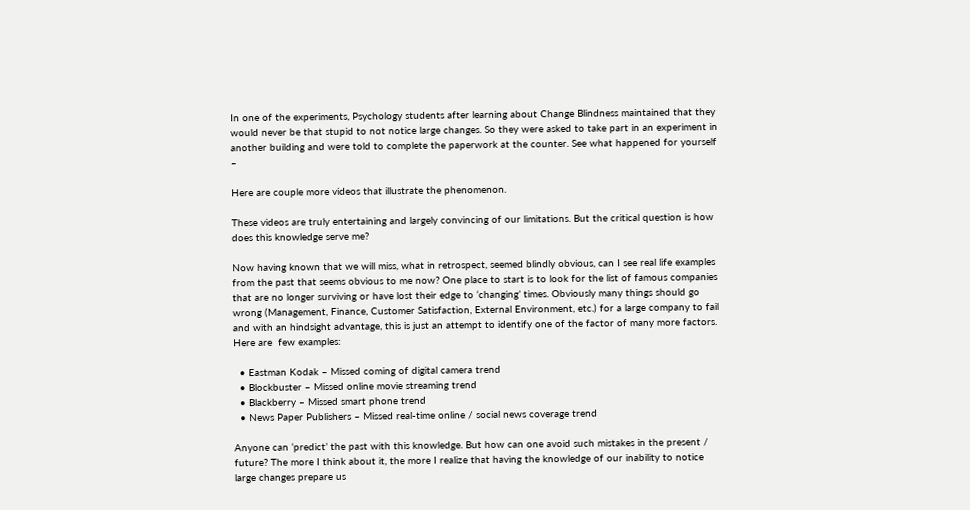In one of the experiments, Psychology students after learning about Change Blindness maintained that they would never be that stupid to not notice large changes. So they were asked to take part in an experiment in another building and were told to complete the paperwork at the counter. See what happened for yourself –

Here are couple more videos that illustrate the phenomenon.

These videos are truly entertaining and largely convincing of our limitations. But the critical question is how does this knowledge serve me?

Now having known that we will miss, what in retrospect, seemed blindly obvious, can I see real life examples from the past that seems obvious to me now? One place to start is to look for the list of famous companies that are no longer surviving or have lost their edge to ‘changing’ times. Obviously many things should go wrong (Management, Finance, Customer Satisfaction, External Environment, etc.) for a large company to fail and with an hindsight advantage, this is just an attempt to identify one of the factor of many more factors. Here are  few examples:

  • Eastman Kodak – Missed coming of digital camera trend
  • Blockbuster – Missed online movie streaming trend
  • Blackberry – Missed smart phone trend
  • News Paper Publishers – Missed real-time online / social news coverage trend

Anyone can ‘predict’ the past with this knowledge. But how can one avoid such mistakes in the present / future? The more I think about it, the more I realize that having the knowledge of our inability to notice large changes prepare us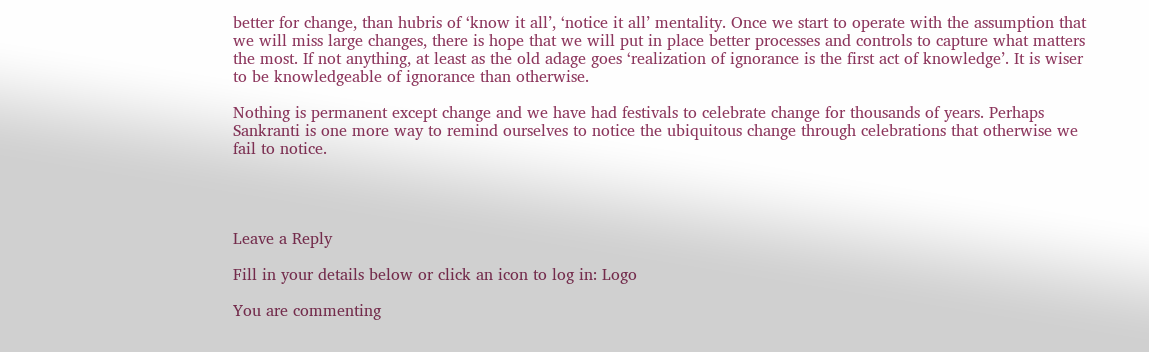better for change, than hubris of ‘know it all’, ‘notice it all’ mentality. Once we start to operate with the assumption that we will miss large changes, there is hope that we will put in place better processes and controls to capture what matters the most. If not anything, at least as the old adage goes ‘realization of ignorance is the first act of knowledge’. It is wiser to be knowledgeable of ignorance than otherwise.

Nothing is permanent except change and we have had festivals to celebrate change for thousands of years. Perhaps Sankranti is one more way to remind ourselves to notice the ubiquitous change through celebrations that otherwise we fail to notice.




Leave a Reply

Fill in your details below or click an icon to log in: Logo

You are commenting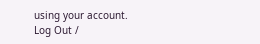using your account. Log Out /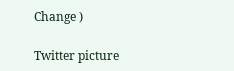Change )

Twitter picture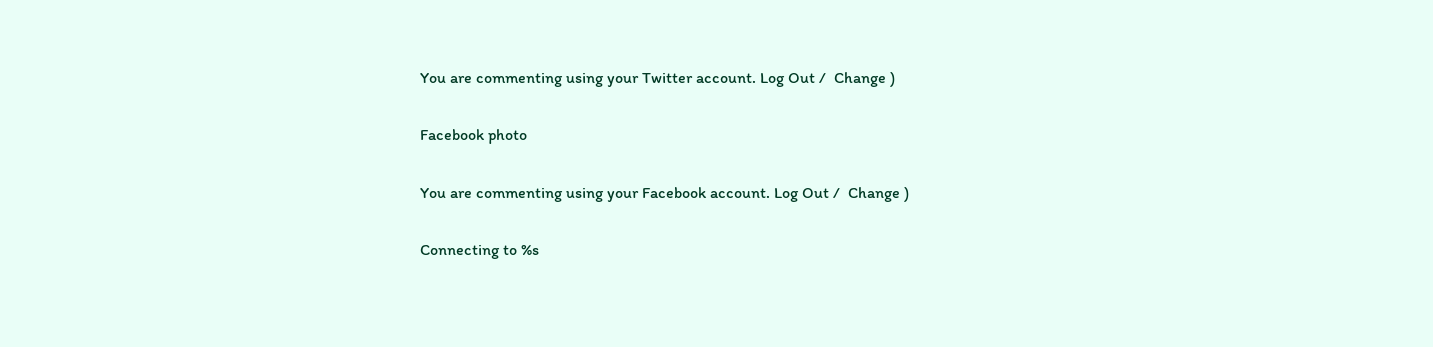You are commenting using your Twitter account. Log Out /  Change )

Facebook photo

You are commenting using your Facebook account. Log Out /  Change )

Connecting to %s